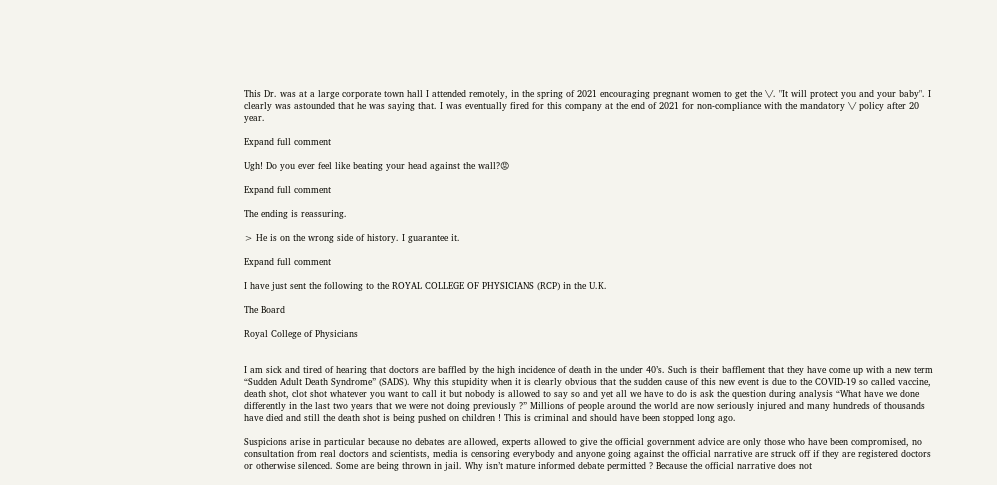This Dr. was at a large corporate town hall I attended remotely, in the spring of 2021 encouraging pregnant women to get the \/. "It will protect you and your baby". I clearly was astounded that he was saying that. I was eventually fired for this company at the end of 2021 for non-compliance with the mandatory \/ policy after 20 year.

Expand full comment

Ugh! Do you ever feel like beating your head against the wall?😡

Expand full comment

The ending is reassuring.

> He is on the wrong side of history. I guarantee it.

Expand full comment

I have just sent the following to the ROYAL COLLEGE OF PHYSICIANS (RCP) in the U.K.

The Board

Royal College of Physicians


I am sick and tired of hearing that doctors are baffled by the high incidence of death in the under 40’s. Such is their bafflement that they have come up with a new term “Sudden Adult Death Syndrome” (SADS). Why this stupidity when it is clearly obvious that the sudden cause of this new event is due to the COVID-19 so called vaccine, death shot, clot shot whatever you want to call it but nobody is allowed to say so and yet all we have to do is ask the question during analysis “What have we done differently in the last two years that we were not doing previously ?” Millions of people around the world are now seriously injured and many hundreds of thousands have died and still the death shot is being pushed on children ! This is criminal and should have been stopped long ago.

Suspicions arise in particular because no debates are allowed, experts allowed to give the official government advice are only those who have been compromised, no consultation from real doctors and scientists, media is censoring everybody and anyone going against the official narrative are struck off if they are registered doctors or otherwise silenced. Some are being thrown in jail. Why isn’t mature informed debate permitted ? Because the official narrative does not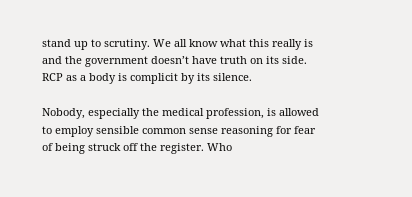stand up to scrutiny. We all know what this really is and the government doesn’t have truth on its side. RCP as a body is complicit by its silence.

Nobody, especially the medical profession, is allowed to employ sensible common sense reasoning for fear of being struck off the register. Who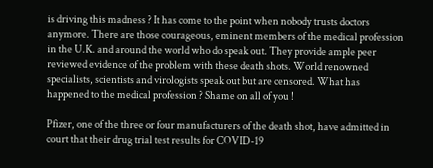is driving this madness ? It has come to the point when nobody trusts doctors anymore. There are those courageous, eminent members of the medical profession in the U.K. and around the world who do speak out. They provide ample peer reviewed evidence of the problem with these death shots. World renowned specialists, scientists and virologists speak out but are censored. What has happened to the medical profession ? Shame on all of you !

Pfizer, one of the three or four manufacturers of the death shot, have admitted in court that their drug trial test results for COVID-19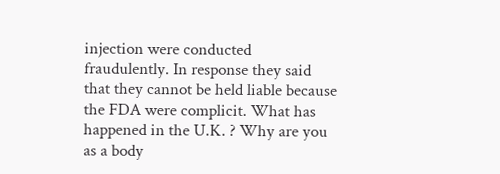injection were conducted fraudulently. In response they said that they cannot be held liable because the FDA were complicit. What has happened in the U.K. ? Why are you as a body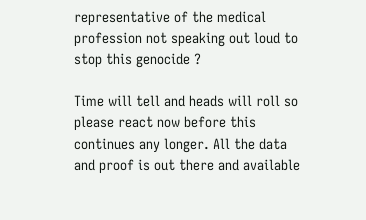representative of the medical profession not speaking out loud to stop this genocide ?

Time will tell and heads will roll so please react now before this continues any longer. All the data and proof is out there and available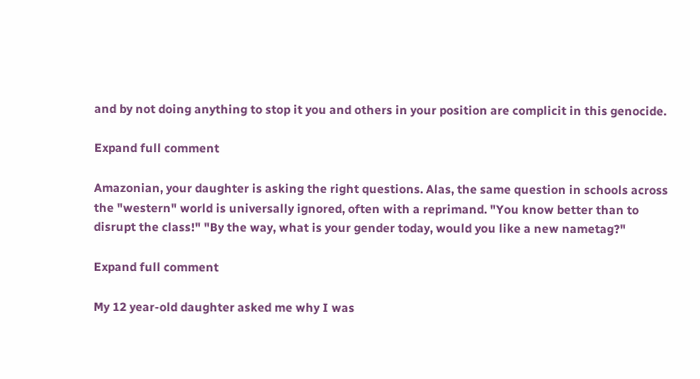and by not doing anything to stop it you and others in your position are complicit in this genocide.

Expand full comment

Amazonian, your daughter is asking the right questions. Alas, the same question in schools across the "western" world is universally ignored, often with a reprimand. "You know better than to disrupt the class!" "By the way, what is your gender today, would you like a new nametag?"

Expand full comment

My 12 year-old daughter asked me why I was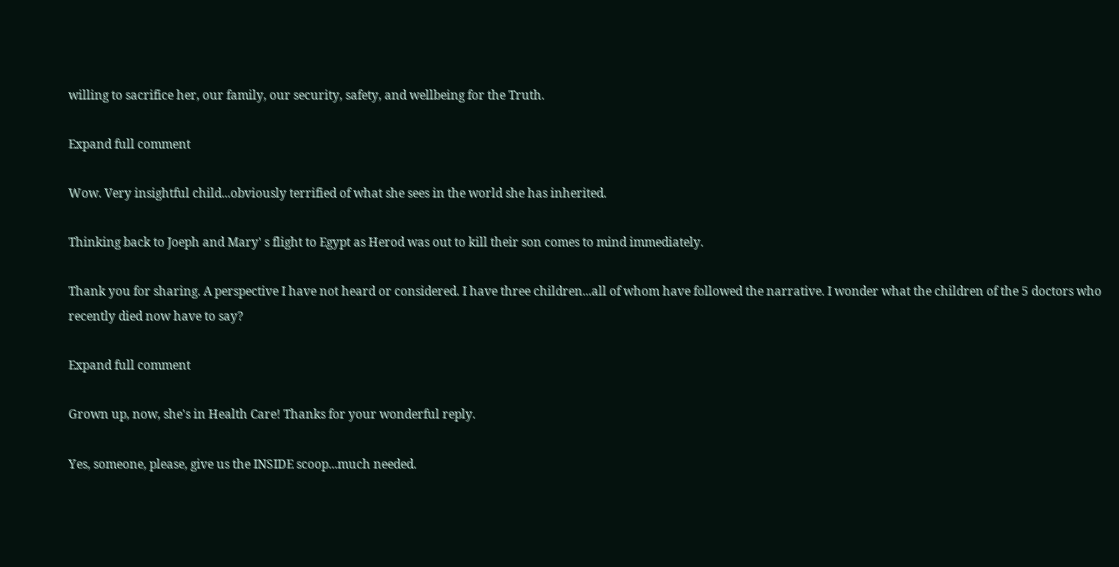willing to sacrifice her, our family, our security, safety, and wellbeing for the Truth.

Expand full comment

Wow. Very insightful child...obviously terrified of what she sees in the world she has inherited.

Thinking back to Joeph and Mary' s flight to Egypt as Herod was out to kill their son comes to mind immediately.

Thank you for sharing. A perspective I have not heard or considered. I have three children...all of whom have followed the narrative. I wonder what the children of the 5 doctors who recently died now have to say?

Expand full comment

Grown up, now, she's in Health Care! Thanks for your wonderful reply.

Yes, someone, please, give us the INSIDE scoop...much needed.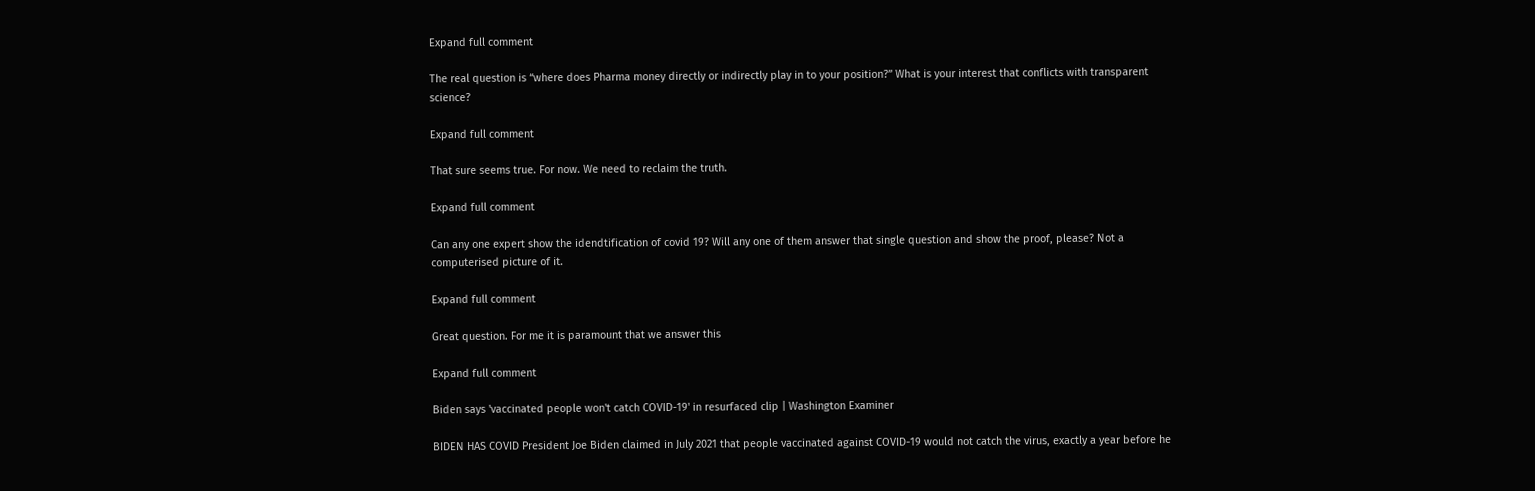Expand full comment

The real question is “where does Pharma money directly or indirectly play in to your position?” What is your interest that conflicts with transparent science?

Expand full comment

That sure seems true. For now. We need to reclaim the truth.

Expand full comment

Can any one expert show the idendtification of covid 19? Will any one of them answer that single question and show the proof, please? Not a computerised picture of it.

Expand full comment

Great question. For me it is paramount that we answer this

Expand full comment

Biden says 'vaccinated people won't catch COVID-19' in resurfaced clip | Washington Examiner

BIDEN HAS COVID President Joe Biden claimed in July 2021 that people vaccinated against COVID-19 would not catch the virus, exactly a year before he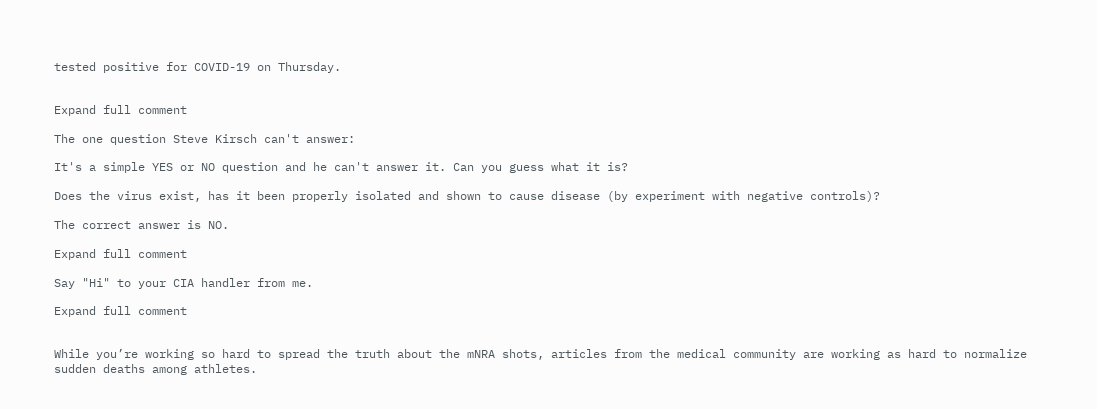tested positive for COVID-19 on Thursday.


Expand full comment

The one question Steve Kirsch can't answer:

It's a simple YES or NO question and he can't answer it. Can you guess what it is?

Does the virus exist, has it been properly isolated and shown to cause disease (by experiment with negative controls)?

The correct answer is NO.

Expand full comment

Say "Hi" to your CIA handler from me.

Expand full comment


While you’re working so hard to spread the truth about the mNRA shots, articles from the medical community are working as hard to normalize sudden deaths among athletes.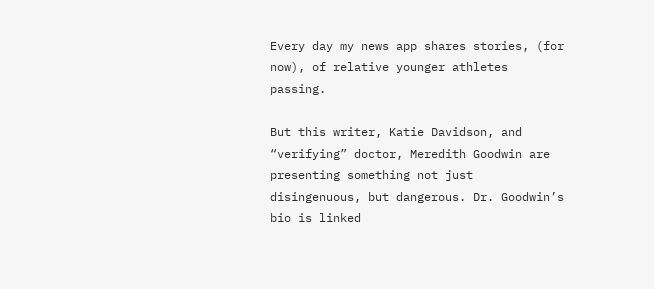Every day my news app shares stories, (for now), of relative younger athletes passing.

But this writer, Katie Davidson, and “verifying” doctor, Meredith Goodwin are presenting something not just disingenuous, but dangerous. Dr. Goodwin’s bio is linked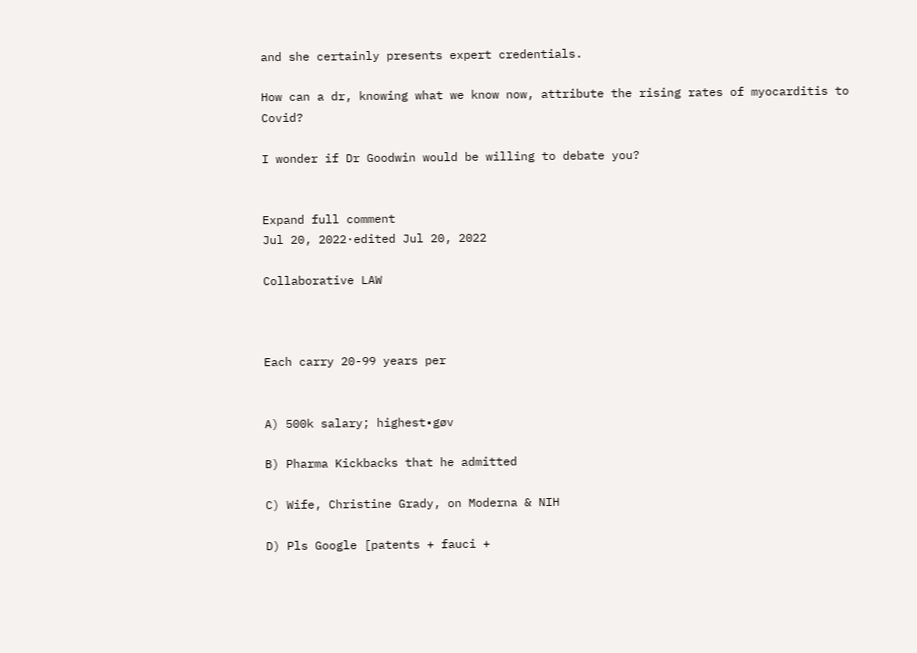and she certainly presents expert credentials.

How can a dr, knowing what we know now, attribute the rising rates of myocarditis to Covid?

I wonder if Dr Goodwin would be willing to debate you?


Expand full comment
Jul 20, 2022·edited Jul 20, 2022

Collaborative LAW



Each carry 20-99 years per


A) 500k salary; highest•gøv

B) Pharma Kickbacks that he admitted

C) Wife, Christine Grady, on Moderna & NIH

D) Pls Google [patents + fauci +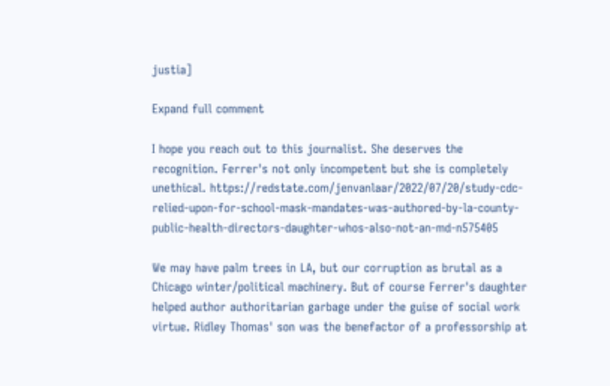justia]

Expand full comment

I hope you reach out to this journalist. She deserves the recognition. Ferrer's not only incompetent but she is completely unethical. https://redstate.com/jenvanlaar/2022/07/20/study-cdc-relied-upon-for-school-mask-mandates-was-authored-by-la-county-public-health-directors-daughter-whos-also-not-an-md-n575405

We may have palm trees in LA, but our corruption as brutal as a Chicago winter/political machinery. But of course Ferrer's daughter helped author authoritarian garbage under the guise of social work virtue. Ridley Thomas' son was the benefactor of a professorship at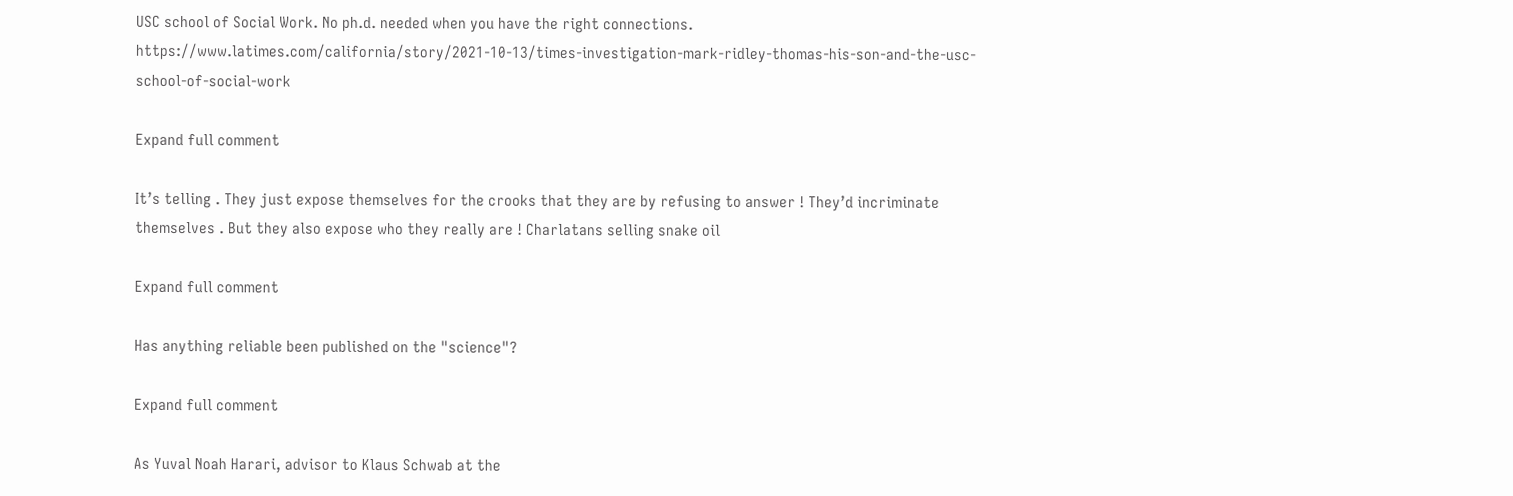USC school of Social Work. No ph.d. needed when you have the right connections. https://www.latimes.com/california/story/2021-10-13/times-investigation-mark-ridley-thomas-his-son-and-the-usc-school-of-social-work

Expand full comment

It’s telling . They just expose themselves for the crooks that they are by refusing to answer ! They’d incriminate themselves . But they also expose who they really are ! Charlatans selling snake oil

Expand full comment

Has anything reliable been published on the "science"?

Expand full comment

As Yuval Noah Harari, advisor to Klaus Schwab at the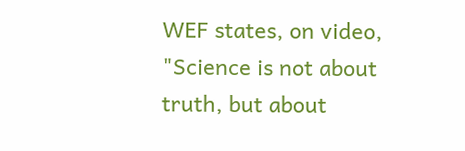WEF states, on video, "Science is not about truth, but about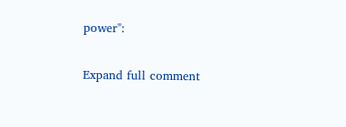power":

Expand full comment